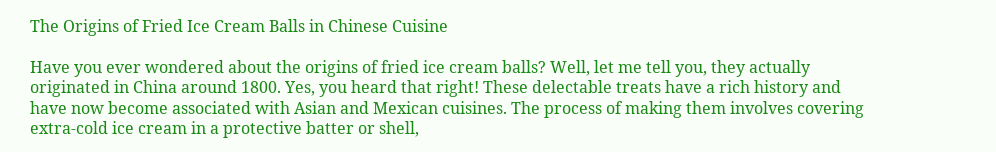The Origins of Fried Ice Cream Balls in Chinese Cuisine

Have you ever wondered about the origins of fried ice cream balls? Well, let me tell you, they actually originated in China around 1800. Yes, you heard that right! These delectable treats have a rich history and have now become associated with Asian and Mexican cuisines. The process of making them involves covering extra-cold ice cream in a protective batter or shell,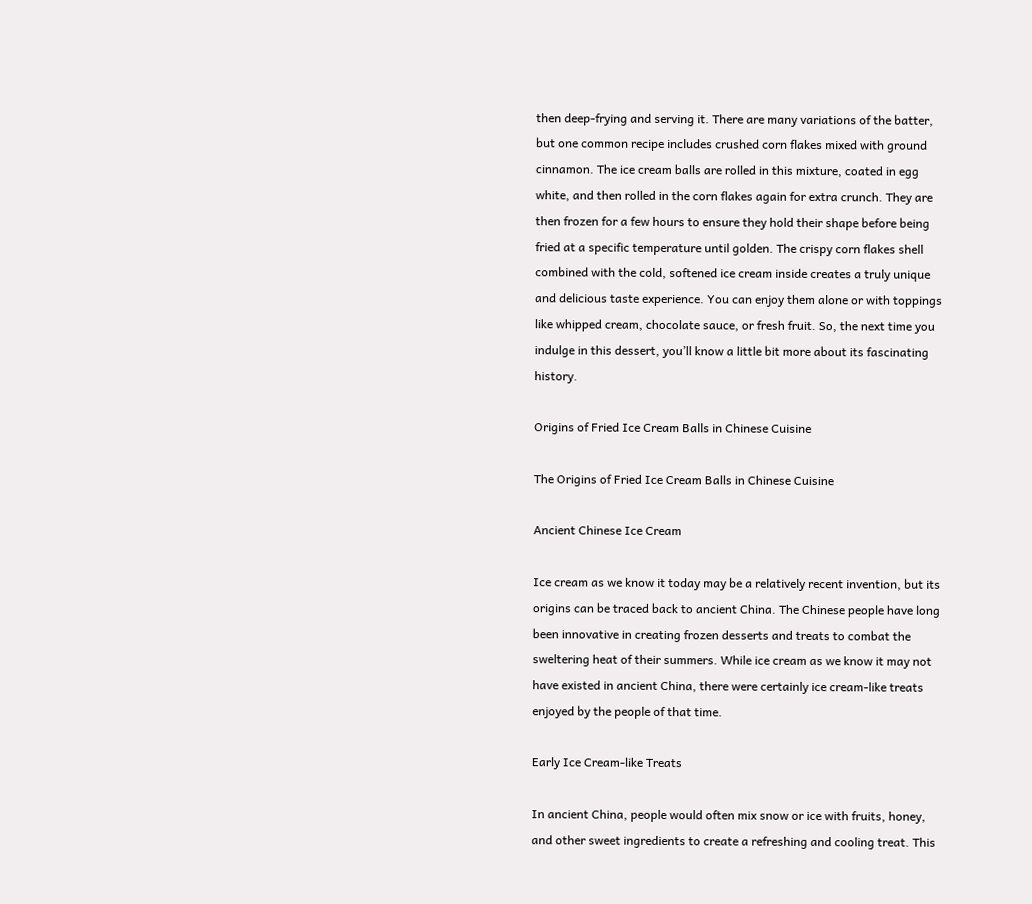then deep-frying and serving it. There are many variations of the batter, but one common recipe includes crushed corn flakes mixed with ground cinnamon. The ice cream balls are rolled in this mixture, coated in egg white, and then rolled in the corn flakes again for extra crunch. They are then frozen for a few hours to ensure they hold their shape before being fried at a specific temperature until golden. The crispy corn flakes shell combined with the cold, softened ice cream inside creates a truly unique and delicious taste experience. You can enjoy them alone or with toppings like whipped cream, chocolate sauce, or fresh fruit. So, the next time you indulge in this dessert, you’ll know a little bit more about its fascinating history.

Origins of Fried Ice Cream Balls in Chinese Cuisine

The Origins of Fried Ice Cream Balls in Chinese Cuisine

Ancient Chinese Ice Cream

Ice cream as we know it today may be a relatively recent invention, but its origins can be traced back to ancient China. The Chinese people have long been innovative in creating frozen desserts and treats to combat the sweltering heat of their summers. While ice cream as we know it may not have existed in ancient China, there were certainly ice cream-like treats enjoyed by the people of that time.

Early Ice Cream-like Treats

In ancient China, people would often mix snow or ice with fruits, honey, and other sweet ingredients to create a refreshing and cooling treat. This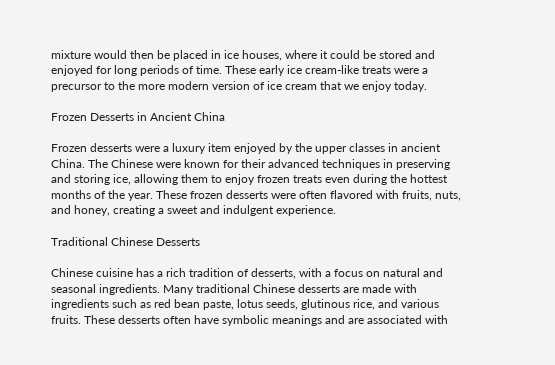mixture would then be placed in ice houses, where it could be stored and enjoyed for long periods of time. These early ice cream-like treats were a precursor to the more modern version of ice cream that we enjoy today.

Frozen Desserts in Ancient China

Frozen desserts were a luxury item enjoyed by the upper classes in ancient China. The Chinese were known for their advanced techniques in preserving and storing ice, allowing them to enjoy frozen treats even during the hottest months of the year. These frozen desserts were often flavored with fruits, nuts, and honey, creating a sweet and indulgent experience.

Traditional Chinese Desserts

Chinese cuisine has a rich tradition of desserts, with a focus on natural and seasonal ingredients. Many traditional Chinese desserts are made with ingredients such as red bean paste, lotus seeds, glutinous rice, and various fruits. These desserts often have symbolic meanings and are associated with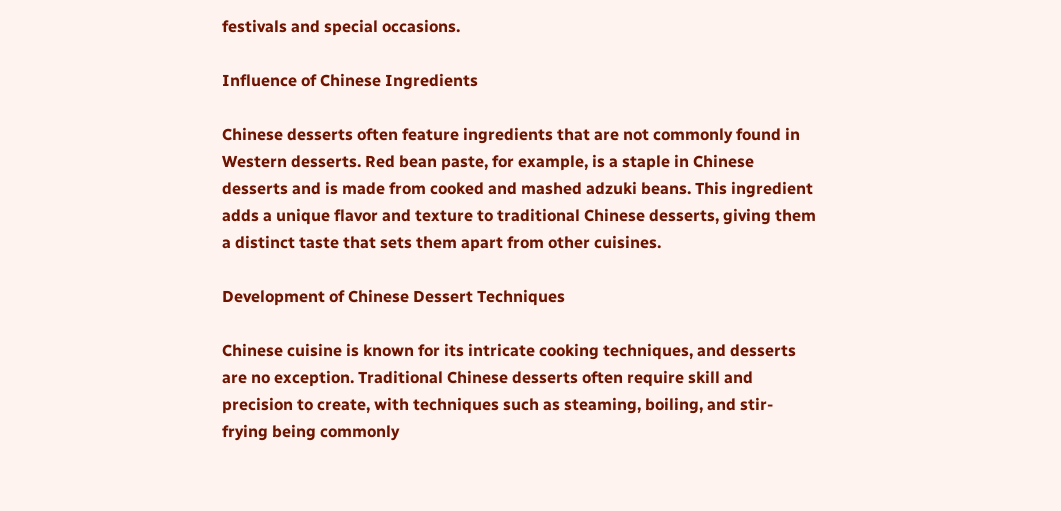festivals and special occasions.

Influence of Chinese Ingredients

Chinese desserts often feature ingredients that are not commonly found in Western desserts. Red bean paste, for example, is a staple in Chinese desserts and is made from cooked and mashed adzuki beans. This ingredient adds a unique flavor and texture to traditional Chinese desserts, giving them a distinct taste that sets them apart from other cuisines.

Development of Chinese Dessert Techniques

Chinese cuisine is known for its intricate cooking techniques, and desserts are no exception. Traditional Chinese desserts often require skill and precision to create, with techniques such as steaming, boiling, and stir-frying being commonly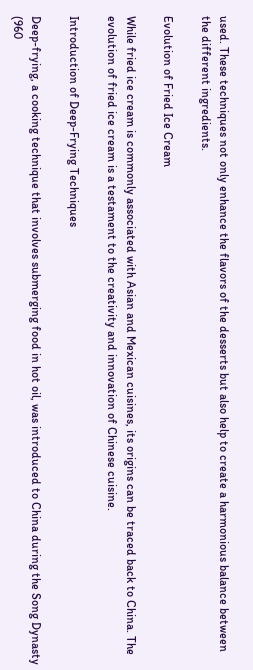used. These techniques not only enhance the flavors of the desserts but also help to create a harmonious balance between the different ingredients.

Evolution of Fried Ice Cream

While fried ice cream is commonly associated with Asian and Mexican cuisines, its origins can be traced back to China. The evolution of fried ice cream is a testament to the creativity and innovation of Chinese cuisine.

Introduction of Deep-Frying Techniques

Deep-frying, a cooking technique that involves submerging food in hot oil, was introduced to China during the Song Dynasty (960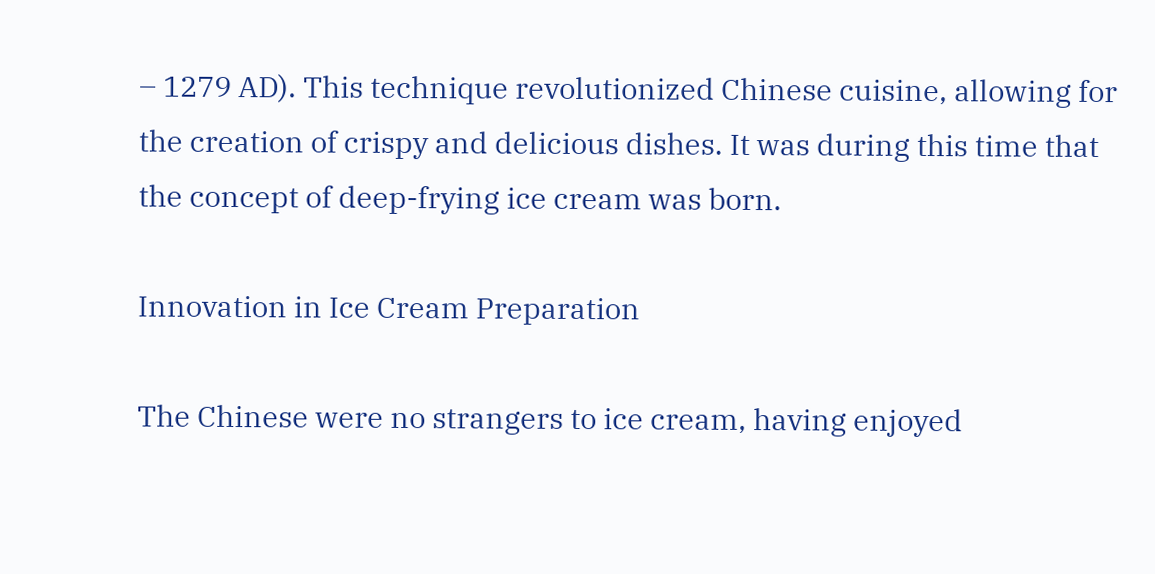– 1279 AD). This technique revolutionized Chinese cuisine, allowing for the creation of crispy and delicious dishes. It was during this time that the concept of deep-frying ice cream was born.

Innovation in Ice Cream Preparation

The Chinese were no strangers to ice cream, having enjoyed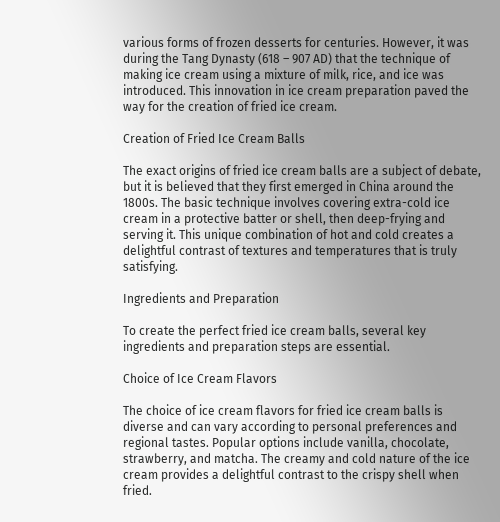various forms of frozen desserts for centuries. However, it was during the Tang Dynasty (618 – 907 AD) that the technique of making ice cream using a mixture of milk, rice, and ice was introduced. This innovation in ice cream preparation paved the way for the creation of fried ice cream.

Creation of Fried Ice Cream Balls

The exact origins of fried ice cream balls are a subject of debate, but it is believed that they first emerged in China around the 1800s. The basic technique involves covering extra-cold ice cream in a protective batter or shell, then deep-frying and serving it. This unique combination of hot and cold creates a delightful contrast of textures and temperatures that is truly satisfying.

Ingredients and Preparation

To create the perfect fried ice cream balls, several key ingredients and preparation steps are essential.

Choice of Ice Cream Flavors

The choice of ice cream flavors for fried ice cream balls is diverse and can vary according to personal preferences and regional tastes. Popular options include vanilla, chocolate, strawberry, and matcha. The creamy and cold nature of the ice cream provides a delightful contrast to the crispy shell when fried.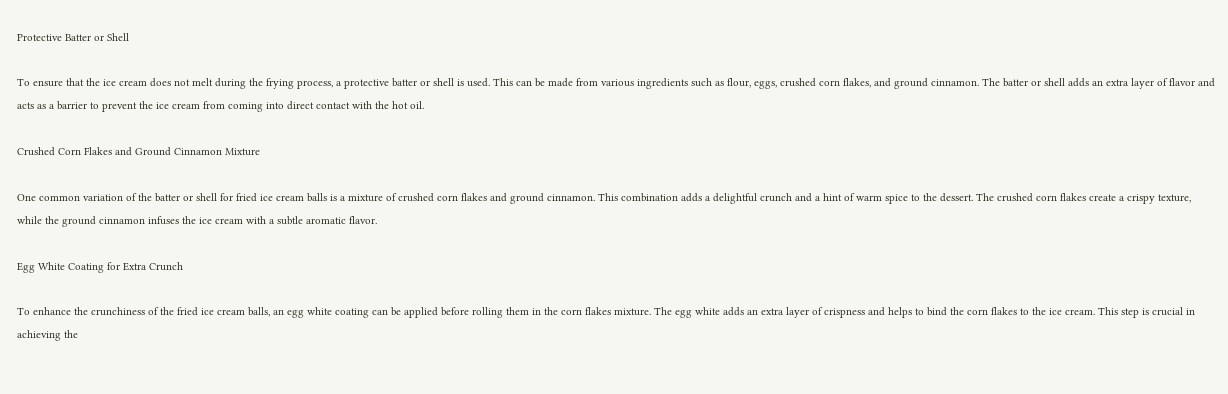Protective Batter or Shell

To ensure that the ice cream does not melt during the frying process, a protective batter or shell is used. This can be made from various ingredients such as flour, eggs, crushed corn flakes, and ground cinnamon. The batter or shell adds an extra layer of flavor and acts as a barrier to prevent the ice cream from coming into direct contact with the hot oil.

Crushed Corn Flakes and Ground Cinnamon Mixture

One common variation of the batter or shell for fried ice cream balls is a mixture of crushed corn flakes and ground cinnamon. This combination adds a delightful crunch and a hint of warm spice to the dessert. The crushed corn flakes create a crispy texture, while the ground cinnamon infuses the ice cream with a subtle aromatic flavor.

Egg White Coating for Extra Crunch

To enhance the crunchiness of the fried ice cream balls, an egg white coating can be applied before rolling them in the corn flakes mixture. The egg white adds an extra layer of crispness and helps to bind the corn flakes to the ice cream. This step is crucial in achieving the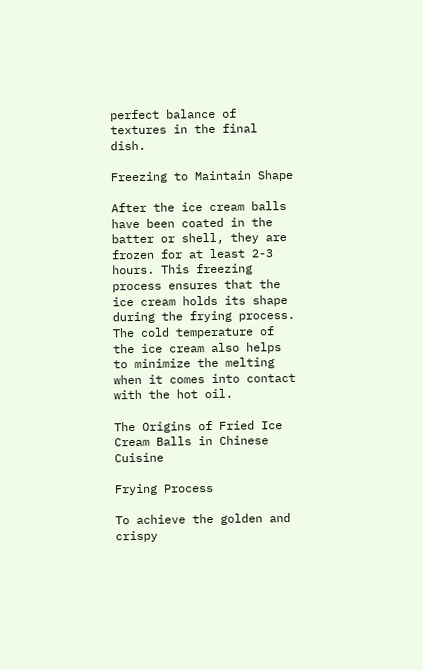perfect balance of textures in the final dish.

Freezing to Maintain Shape

After the ice cream balls have been coated in the batter or shell, they are frozen for at least 2-3 hours. This freezing process ensures that the ice cream holds its shape during the frying process. The cold temperature of the ice cream also helps to minimize the melting when it comes into contact with the hot oil.

The Origins of Fried Ice Cream Balls in Chinese Cuisine

Frying Process

To achieve the golden and crispy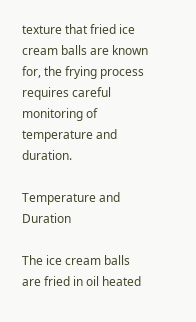texture that fried ice cream balls are known for, the frying process requires careful monitoring of temperature and duration.

Temperature and Duration

The ice cream balls are fried in oil heated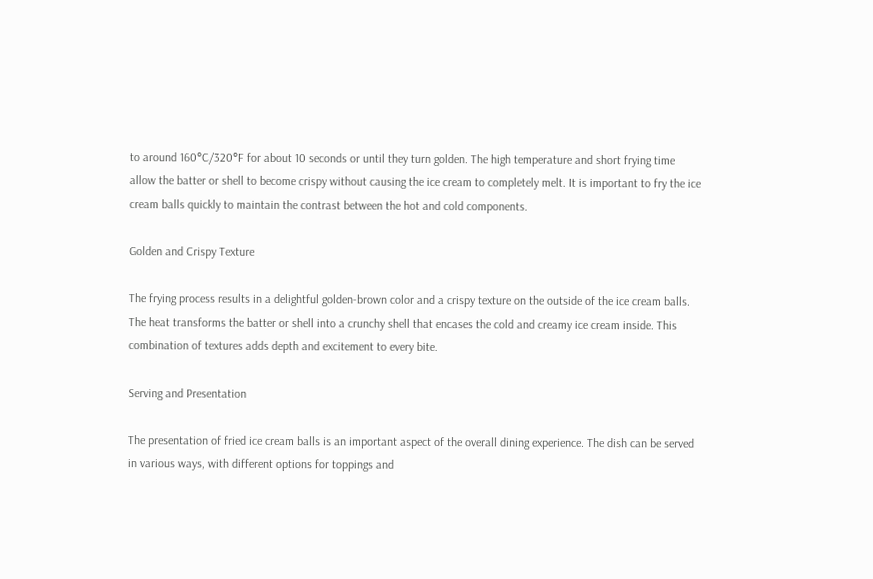to around 160°C/320°F for about 10 seconds or until they turn golden. The high temperature and short frying time allow the batter or shell to become crispy without causing the ice cream to completely melt. It is important to fry the ice cream balls quickly to maintain the contrast between the hot and cold components.

Golden and Crispy Texture

The frying process results in a delightful golden-brown color and a crispy texture on the outside of the ice cream balls. The heat transforms the batter or shell into a crunchy shell that encases the cold and creamy ice cream inside. This combination of textures adds depth and excitement to every bite.

Serving and Presentation

The presentation of fried ice cream balls is an important aspect of the overall dining experience. The dish can be served in various ways, with different options for toppings and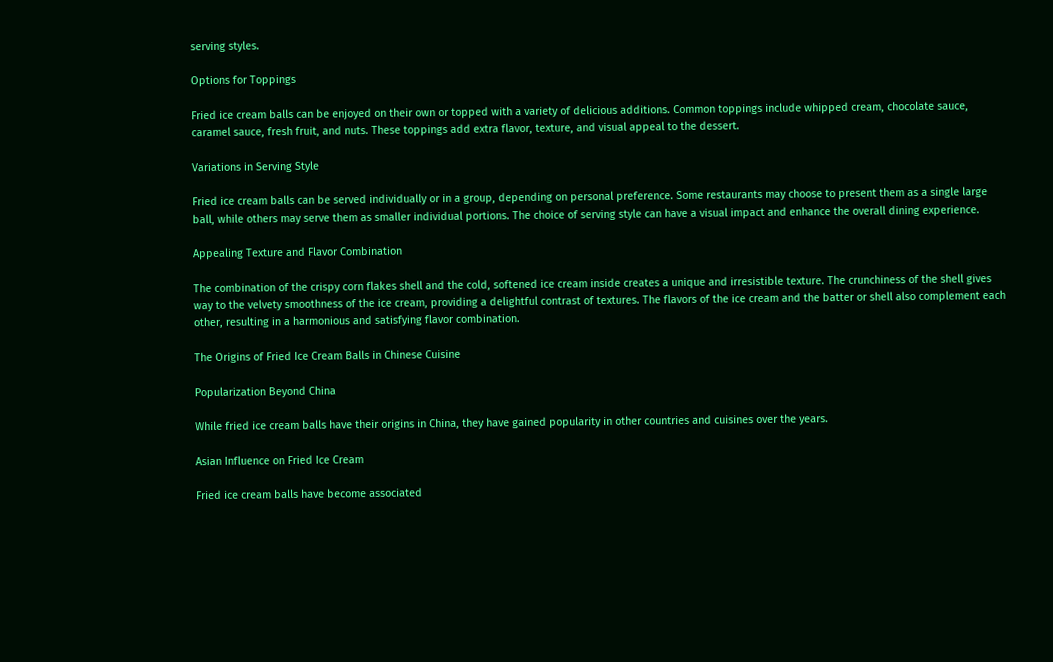serving styles.

Options for Toppings

Fried ice cream balls can be enjoyed on their own or topped with a variety of delicious additions. Common toppings include whipped cream, chocolate sauce, caramel sauce, fresh fruit, and nuts. These toppings add extra flavor, texture, and visual appeal to the dessert.

Variations in Serving Style

Fried ice cream balls can be served individually or in a group, depending on personal preference. Some restaurants may choose to present them as a single large ball, while others may serve them as smaller individual portions. The choice of serving style can have a visual impact and enhance the overall dining experience.

Appealing Texture and Flavor Combination

The combination of the crispy corn flakes shell and the cold, softened ice cream inside creates a unique and irresistible texture. The crunchiness of the shell gives way to the velvety smoothness of the ice cream, providing a delightful contrast of textures. The flavors of the ice cream and the batter or shell also complement each other, resulting in a harmonious and satisfying flavor combination.

The Origins of Fried Ice Cream Balls in Chinese Cuisine

Popularization Beyond China

While fried ice cream balls have their origins in China, they have gained popularity in other countries and cuisines over the years.

Asian Influence on Fried Ice Cream

Fried ice cream balls have become associated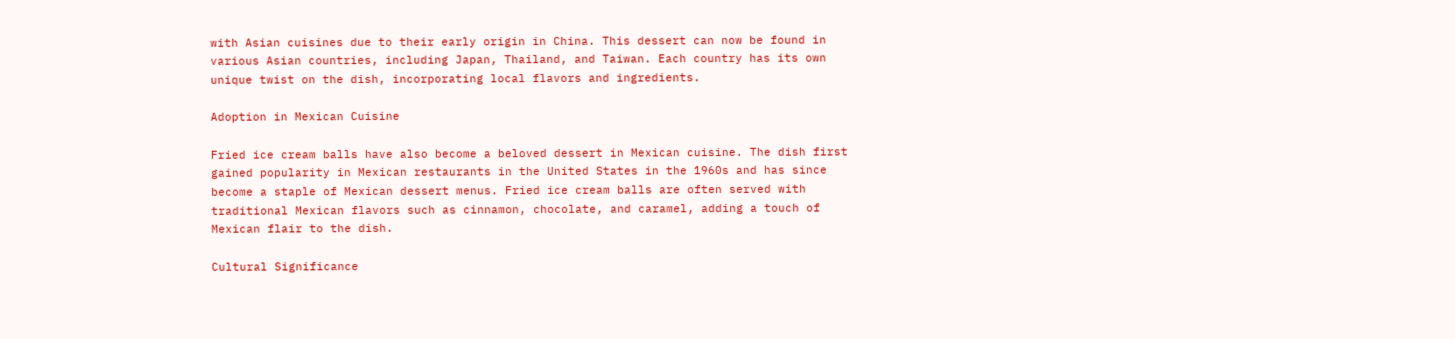with Asian cuisines due to their early origin in China. This dessert can now be found in various Asian countries, including Japan, Thailand, and Taiwan. Each country has its own unique twist on the dish, incorporating local flavors and ingredients.

Adoption in Mexican Cuisine

Fried ice cream balls have also become a beloved dessert in Mexican cuisine. The dish first gained popularity in Mexican restaurants in the United States in the 1960s and has since become a staple of Mexican dessert menus. Fried ice cream balls are often served with traditional Mexican flavors such as cinnamon, chocolate, and caramel, adding a touch of Mexican flair to the dish.

Cultural Significance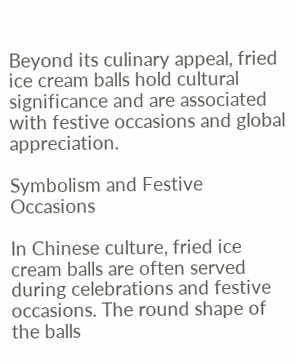Beyond its culinary appeal, fried ice cream balls hold cultural significance and are associated with festive occasions and global appreciation.

Symbolism and Festive Occasions

In Chinese culture, fried ice cream balls are often served during celebrations and festive occasions. The round shape of the balls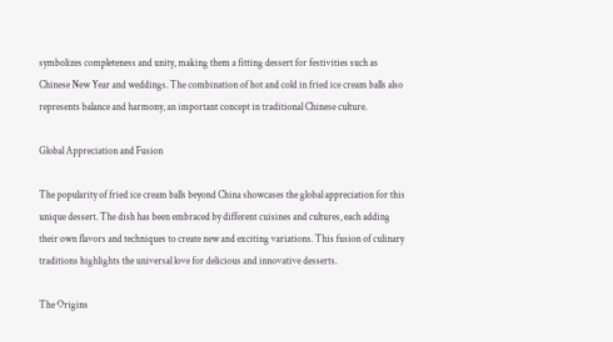symbolizes completeness and unity, making them a fitting dessert for festivities such as Chinese New Year and weddings. The combination of hot and cold in fried ice cream balls also represents balance and harmony, an important concept in traditional Chinese culture.

Global Appreciation and Fusion

The popularity of fried ice cream balls beyond China showcases the global appreciation for this unique dessert. The dish has been embraced by different cuisines and cultures, each adding their own flavors and techniques to create new and exciting variations. This fusion of culinary traditions highlights the universal love for delicious and innovative desserts.

The Origins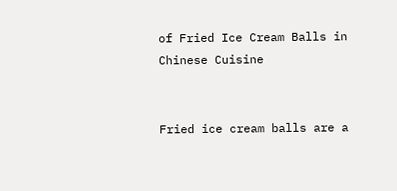of Fried Ice Cream Balls in Chinese Cuisine


Fried ice cream balls are a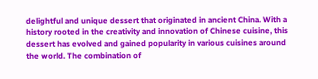delightful and unique dessert that originated in ancient China. With a history rooted in the creativity and innovation of Chinese cuisine, this dessert has evolved and gained popularity in various cuisines around the world. The combination of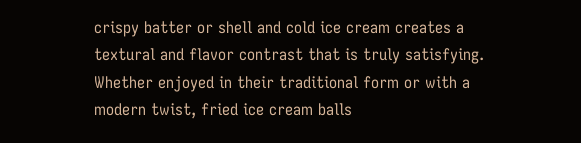crispy batter or shell and cold ice cream creates a textural and flavor contrast that is truly satisfying. Whether enjoyed in their traditional form or with a modern twist, fried ice cream balls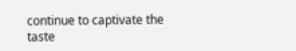continue to captivate the taste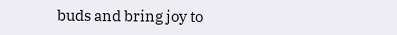buds and bring joy to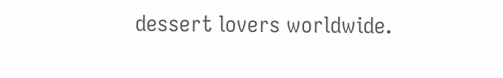dessert lovers worldwide.